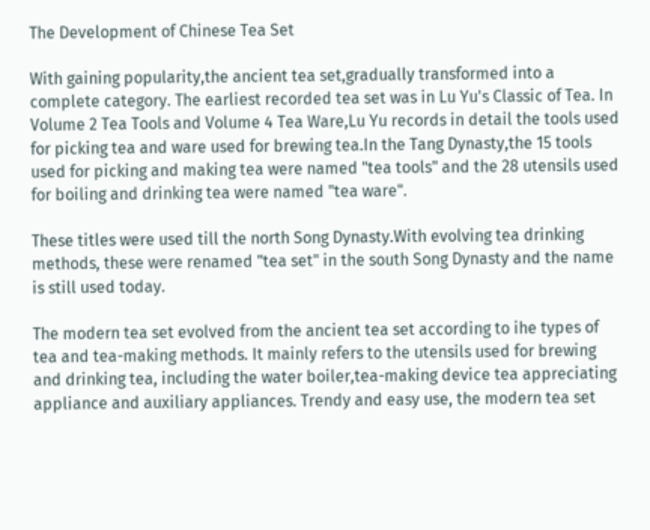The Development of Chinese Tea Set

With gaining popularity,the ancient tea set,gradually transformed into a complete category. The earliest recorded tea set was in Lu Yu's Classic of Tea. In Volume 2 Tea Tools and Volume 4 Tea Ware,Lu Yu records in detail the tools used for picking tea and ware used for brewing tea.In the Tang Dynasty,the 15 tools used for picking and making tea were named "tea tools" and the 28 utensils used for boiling and drinking tea were named "tea ware".

These titles were used till the north Song Dynasty.With evolving tea drinking methods, these were renamed "tea set" in the south Song Dynasty and the name is still used today.

The modern tea set evolved from the ancient tea set according to ihe types of tea and tea-making methods. It mainly refers to the utensils used for brewing and drinking tea, including the water boiler,tea-making device tea appreciating appliance and auxiliary appliances. Trendy and easy use, the modern tea set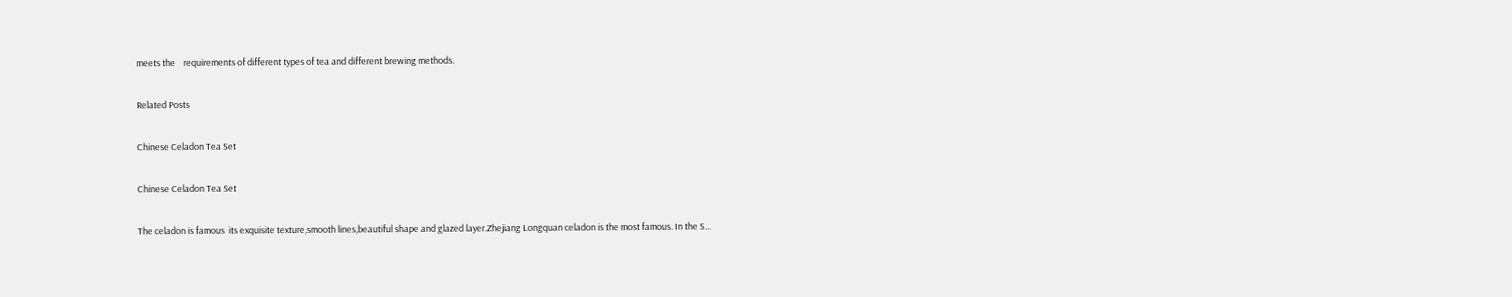meets the    requirements of different types of tea and different brewing methods.

Related Posts

Chinese Celadon Tea Set

Chinese Celadon Tea Set

The celadon is famous  its exquisite texture,smooth lines,beautiful shape and glazed layer.Zhejiang Longquan celadon is the most famous. In the S...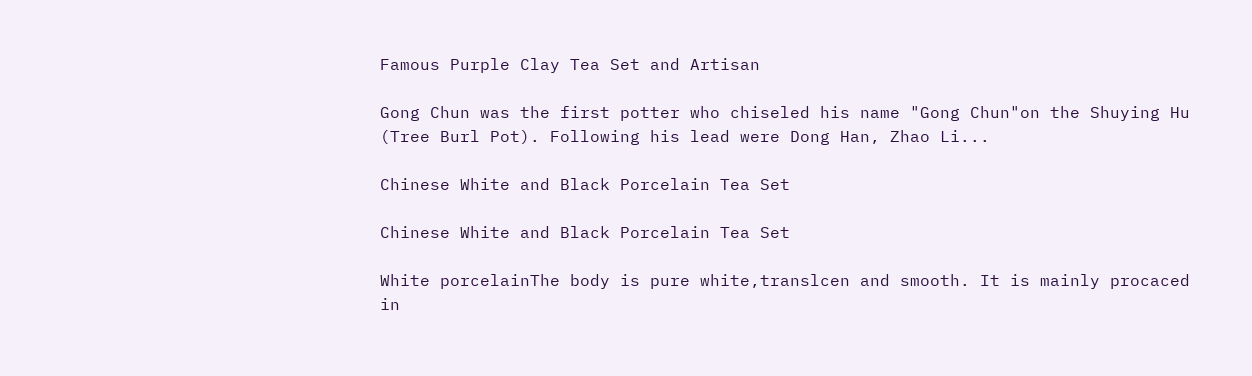Famous Purple Clay Tea Set and Artisan

Gong Chun was the first potter who chiseled his name "Gong Chun"on the Shuying Hu (Tree Burl Pot). Following his lead were Dong Han, Zhao Li...

Chinese White and Black Porcelain Tea Set

Chinese White and Black Porcelain Tea Set

White porcelainThe body is pure white,translcen and smooth. It is mainly procaced in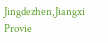Jingdezhen,Jiangxi Provie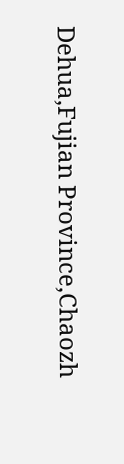Dehua,Fujian Province,Chaozh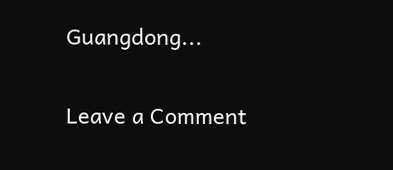Guangdong...

Leave a Comment